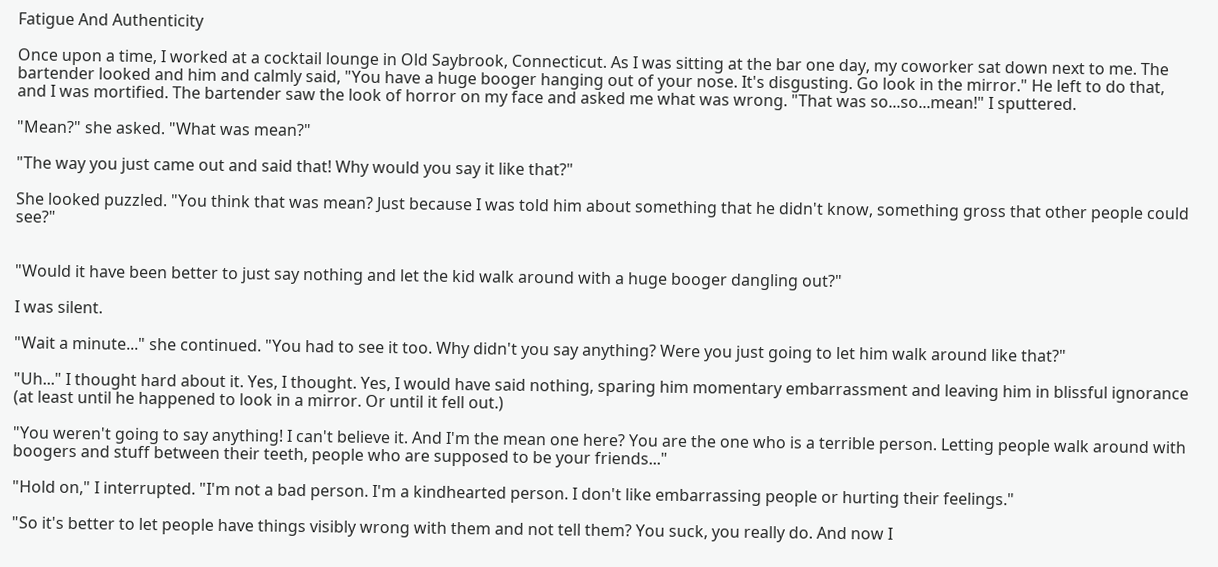Fatigue And Authenticity

Once upon a time, I worked at a cocktail lounge in Old Saybrook, Connecticut. As I was sitting at the bar one day, my coworker sat down next to me. The bartender looked and him and calmly said, "You have a huge booger hanging out of your nose. It's disgusting. Go look in the mirror." He left to do that, and I was mortified. The bartender saw the look of horror on my face and asked me what was wrong. "That was so...so...mean!" I sputtered.

"Mean?" she asked. "What was mean?"

"The way you just came out and said that! Why would you say it like that?"

She looked puzzled. "You think that was mean? Just because I was told him about something that he didn't know, something gross that other people could see?"


"Would it have been better to just say nothing and let the kid walk around with a huge booger dangling out?"

I was silent.

"Wait a minute..." she continued. "You had to see it too. Why didn't you say anything? Were you just going to let him walk around like that?"

"Uh..." I thought hard about it. Yes, I thought. Yes, I would have said nothing, sparing him momentary embarrassment and leaving him in blissful ignorance (at least until he happened to look in a mirror. Or until it fell out.)

"You weren't going to say anything! I can't believe it. And I'm the mean one here? You are the one who is a terrible person. Letting people walk around with boogers and stuff between their teeth, people who are supposed to be your friends..."

"Hold on," I interrupted. "I'm not a bad person. I'm a kindhearted person. I don't like embarrassing people or hurting their feelings."

"So it's better to let people have things visibly wrong with them and not tell them? You suck, you really do. And now I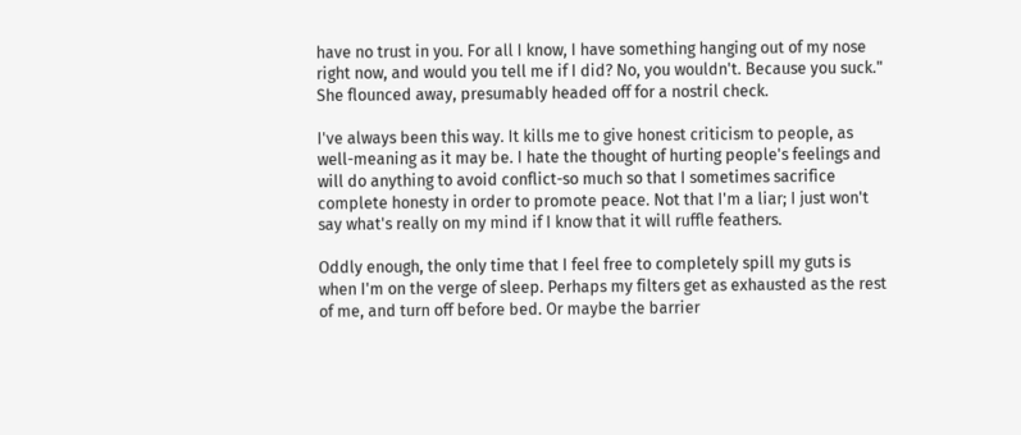have no trust in you. For all I know, I have something hanging out of my nose right now, and would you tell me if I did? No, you wouldn't. Because you suck." She flounced away, presumably headed off for a nostril check.

I've always been this way. It kills me to give honest criticism to people, as well-meaning as it may be. I hate the thought of hurting people's feelings and will do anything to avoid conflict-so much so that I sometimes sacrifice complete honesty in order to promote peace. Not that I'm a liar; I just won't say what's really on my mind if I know that it will ruffle feathers.

Oddly enough, the only time that I feel free to completely spill my guts is when I'm on the verge of sleep. Perhaps my filters get as exhausted as the rest of me, and turn off before bed. Or maybe the barrier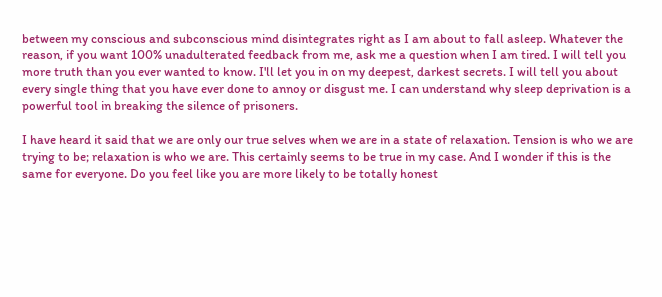between my conscious and subconscious mind disintegrates right as I am about to fall asleep. Whatever the reason, if you want 100% unadulterated feedback from me, ask me a question when I am tired. I will tell you more truth than you ever wanted to know. I'll let you in on my deepest, darkest secrets. I will tell you about every single thing that you have ever done to annoy or disgust me. I can understand why sleep deprivation is a powerful tool in breaking the silence of prisoners.

I have heard it said that we are only our true selves when we are in a state of relaxation. Tension is who we are trying to be; relaxation is who we are. This certainly seems to be true in my case. And I wonder if this is the same for everyone. Do you feel like you are more likely to be totally honest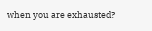when you are exhausted?